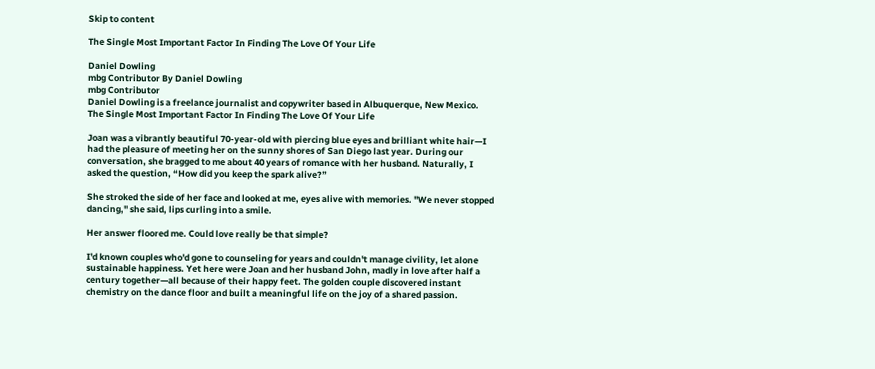Skip to content

The Single Most Important Factor In Finding The Love Of Your Life

Daniel Dowling
mbg Contributor By Daniel Dowling
mbg Contributor
Daniel Dowling is a freelance journalist and copywriter based in Albuquerque, New Mexico.
The Single Most Important Factor In Finding The Love Of Your Life

Joan was a vibrantly beautiful 70-year-old with piercing blue eyes and brilliant white hair—I had the pleasure of meeting her on the sunny shores of San Diego last year. During our conversation, she bragged to me about 40 years of romance with her husband. Naturally, I asked the question, “How did you keep the spark alive?”

She stroked the side of her face and looked at me, eyes alive with memories. "We never stopped dancing," she said, lips curling into a smile.

Her answer floored me. Could love really be that simple?

I'd known couples who'd gone to counseling for years and couldn't manage civility, let alone sustainable happiness. Yet here were Joan and her husband John, madly in love after half a century together—all because of their happy feet. The golden couple discovered instant chemistry on the dance floor and built a meaningful life on the joy of a shared passion.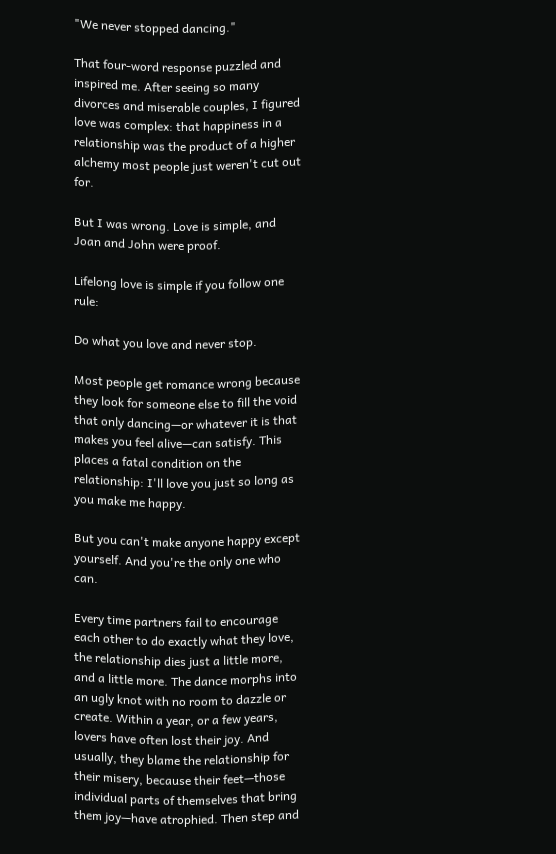"We never stopped dancing."

That four-word response puzzled and inspired me. After seeing so many divorces and miserable couples, I figured love was complex: that happiness in a relationship was the product of a higher alchemy most people just weren't cut out for.

But I was wrong. Love is simple, and Joan and John were proof.

Lifelong love is simple if you follow one rule:

Do what you love and never stop.

Most people get romance wrong because they look for someone else to fill the void that only dancing—or whatever it is that makes you feel alive—can satisfy. This places a fatal condition on the relationship: I'll love you just so long as you make me happy.

But you can't make anyone happy except yourself. And you're the only one who can.

Every time partners fail to encourage each other to do exactly what they love, the relationship dies just a little more, and a little more. The dance morphs into an ugly knot with no room to dazzle or create. Within a year, or a few years, lovers have often lost their joy. And usually, they blame the relationship for their misery, because their feet—those individual parts of themselves that bring them joy—have atrophied. Then step and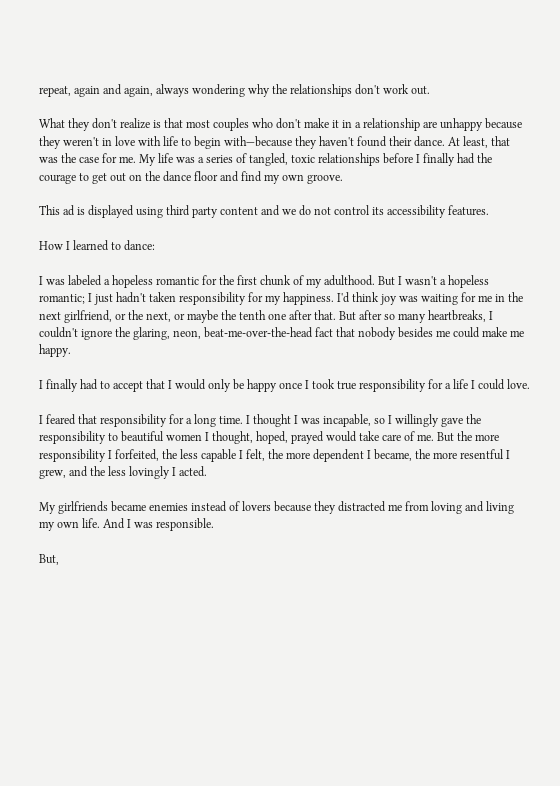repeat, again and again, always wondering why the relationships don't work out.

What they don't realize is that most couples who don't make it in a relationship are unhappy because they weren't in love with life to begin with—because they haven't found their dance. At least, that was the case for me. My life was a series of tangled, toxic relationships before I finally had the courage to get out on the dance floor and find my own groove.

This ad is displayed using third party content and we do not control its accessibility features.

How I learned to dance:

I was labeled a hopeless romantic for the first chunk of my adulthood. But I wasn't a hopeless romantic; I just hadn't taken responsibility for my happiness. I'd think joy was waiting for me in the next girlfriend, or the next, or maybe the tenth one after that. But after so many heartbreaks, I couldn't ignore the glaring, neon, beat-me-over-the-head fact that nobody besides me could make me happy.

I finally had to accept that I would only be happy once I took true responsibility for a life I could love.

I feared that responsibility for a long time. I thought I was incapable, so I willingly gave the responsibility to beautiful women I thought, hoped, prayed would take care of me. But the more responsibility I forfeited, the less capable I felt, the more dependent I became, the more resentful I grew, and the less lovingly I acted.

My girlfriends became enemies instead of lovers because they distracted me from loving and living my own life. And I was responsible.

But,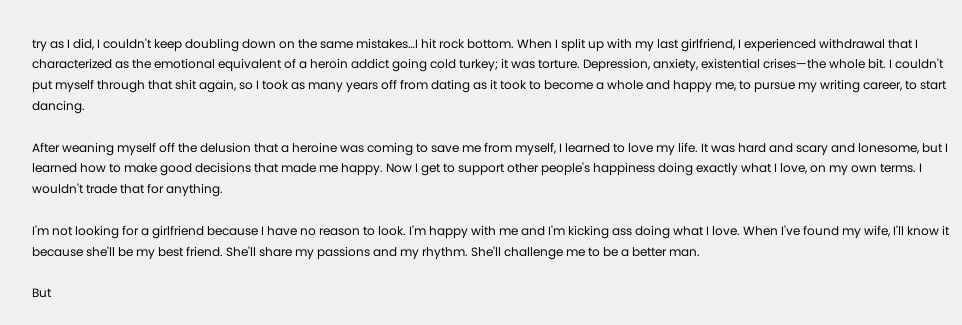try as I did, I couldn't keep doubling down on the same mistakes…I hit rock bottom. When I split up with my last girlfriend, I experienced withdrawal that I characterized as the emotional equivalent of a heroin addict going cold turkey; it was torture. Depression, anxiety, existential crises—the whole bit. I couldn't put myself through that shit again, so I took as many years off from dating as it took to become a whole and happy me, to pursue my writing career, to start dancing.

After weaning myself off the delusion that a heroine was coming to save me from myself, I learned to love my life. It was hard and scary and lonesome, but I learned how to make good decisions that made me happy. Now I get to support other people's happiness doing exactly what I love, on my own terms. I wouldn't trade that for anything.

I'm not looking for a girlfriend because I have no reason to look. I'm happy with me and I'm kicking ass doing what I love. When I've found my wife, I'll know it because she'll be my best friend. She'll share my passions and my rhythm. She'll challenge me to be a better man.

But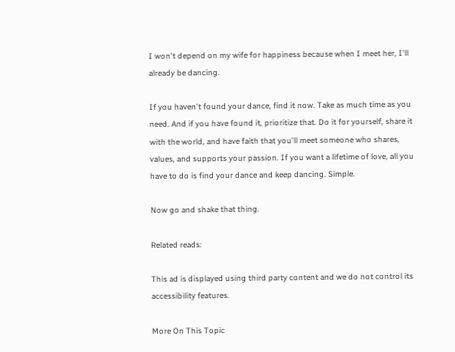I won't depend on my wife for happiness because when I meet her, I'll already be dancing.

If you haven't found your dance, find it now. Take as much time as you need. And if you have found it, prioritize that. Do it for yourself, share it with the world, and have faith that you'll meet someone who shares, values, and supports your passion. If you want a lifetime of love, all you have to do is find your dance and keep dancing. Simple.

Now go and shake that thing.

Related reads:

This ad is displayed using third party content and we do not control its accessibility features.

More On This Topic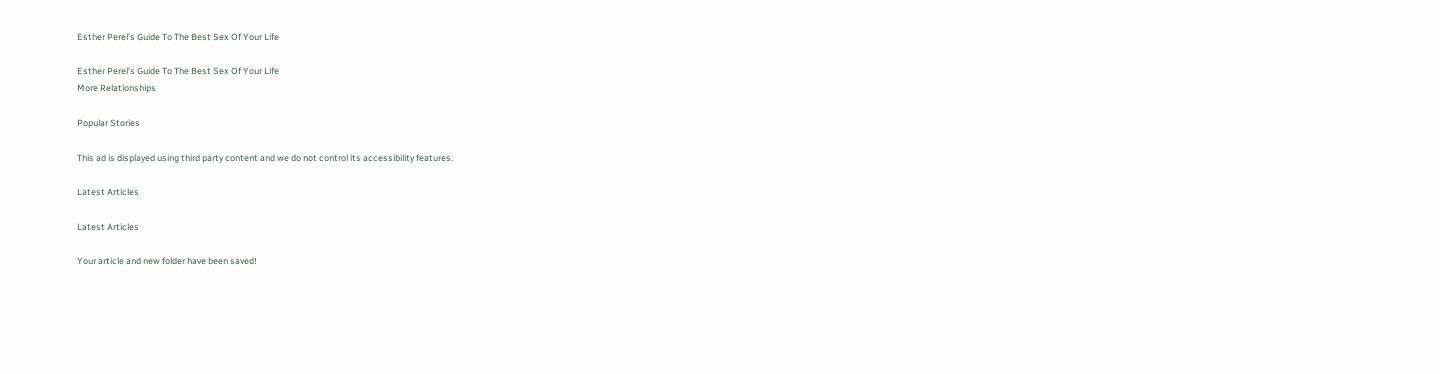Esther Perel’s Guide To The Best Sex Of Your Life

Esther Perel’s Guide To The Best Sex Of Your Life
More Relationships

Popular Stories

This ad is displayed using third party content and we do not control its accessibility features.

Latest Articles

Latest Articles

Your article and new folder have been saved!